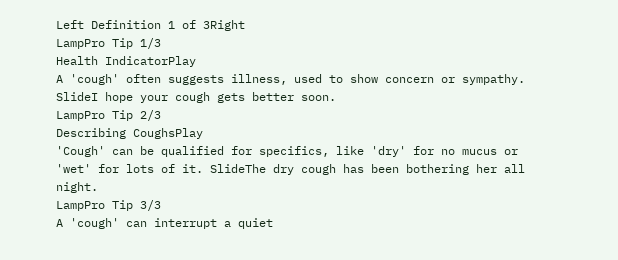Left Definition 1 of 3Right
LampPro Tip 1/3
Health IndicatorPlay
A 'cough' often suggests illness, used to show concern or sympathy. SlideI hope your cough gets better soon.
LampPro Tip 2/3
Describing CoughsPlay
'Cough' can be qualified for specifics, like 'dry' for no mucus or 'wet' for lots of it. SlideThe dry cough has been bothering her all night.
LampPro Tip 3/3
A 'cough' can interrupt a quiet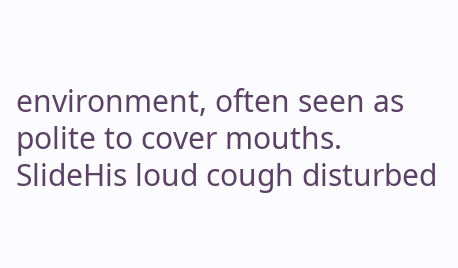environment, often seen as polite to cover mouths. SlideHis loud cough disturbed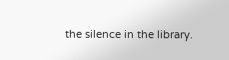the silence in the library.